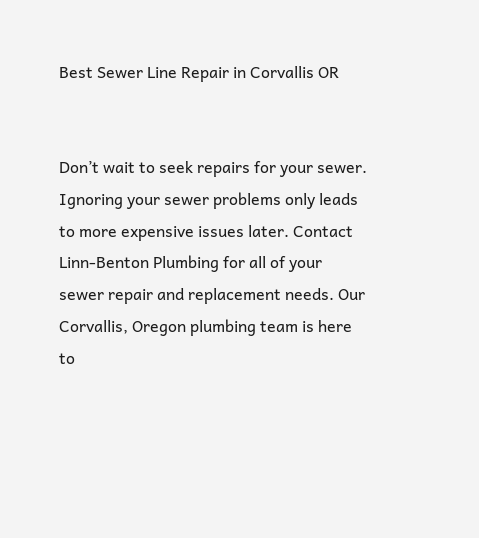Best Sewer Line Repair in Corvallis OR


Don’t wait to seek repairs for your sewer. Ignoring your sewer problems only leads to more expensive issues later. Contact Linn-Benton Plumbing for all of your sewer repair and replacement needs. Our Corvallis, Oregon plumbing team is here to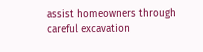assist homeowners through careful excavation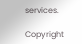services.

Copyright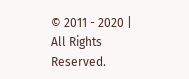© 2011 - 2020 | All Rights Reserved.